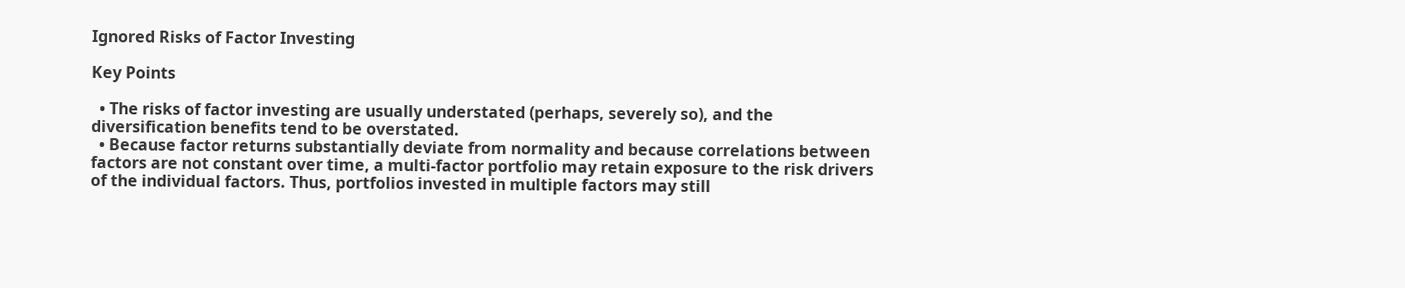Ignored Risks of Factor Investing

Key Points

  • The risks of factor investing are usually understated (perhaps, severely so), and the diversification benefits tend to be overstated.
  • Because factor returns substantially deviate from normality and because correlations between factors are not constant over time, a multi-factor portfolio may retain exposure to the risk drivers of the individual factors. Thus, portfolios invested in multiple factors may still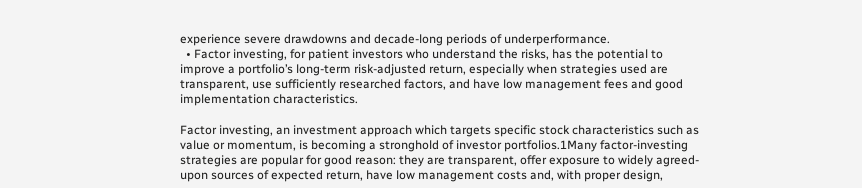experience severe drawdowns and decade-long periods of underperformance.
  • Factor investing, for patient investors who understand the risks, has the potential to improve a portfolio’s long-term risk-adjusted return, especially when strategies used are transparent, use sufficiently researched factors, and have low management fees and good implementation characteristics.

Factor investing, an investment approach which targets specific stock characteristics such as value or momentum, is becoming a stronghold of investor portfolios.1Many factor-investing strategies are popular for good reason: they are transparent, offer exposure to widely agreed-upon sources of expected return, have low management costs and, with proper design,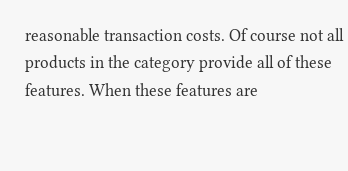reasonable transaction costs. Of course not all products in the category provide all of these features. When these features are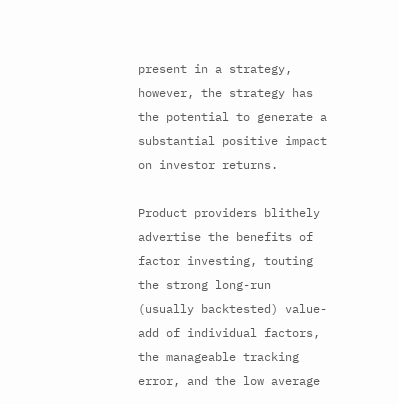present in a strategy, however, the strategy has the potential to generate a substantial positive impact on investor returns.

Product providers blithely advertise the benefits of factor investing, touting the strong long-run (usually backtested) value-add of individual factors, the manageable tracking error, and the low average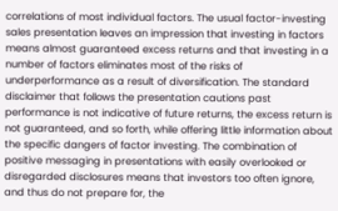correlations of most individual factors. The usual factor-investing sales presentation leaves an impression that investing in factors means almost guaranteed excess returns and that investing in a number of factors eliminates most of the risks of underperformance as a result of diversification. The standard disclaimer that follows the presentation cautions past performance is not indicative of future returns, the excess return is not guaranteed, and so forth, while offering little information about the specific dangers of factor investing. The combination of positive messaging in presentations with easily overlooked or disregarded disclosures means that investors too often ignore, and thus do not prepare for, the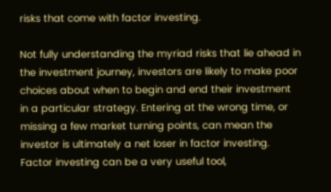risks that come with factor investing.

Not fully understanding the myriad risks that lie ahead in the investment journey, investors are likely to make poor choices about when to begin and end their investment in a particular strategy. Entering at the wrong time, or missing a few market turning points, can mean the investor is ultimately a net loser in factor investing. Factor investing can be a very useful tool,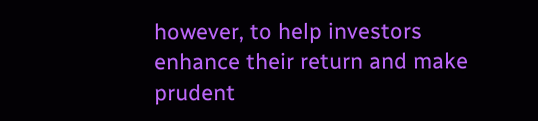however, to help investors enhance their return and make prudent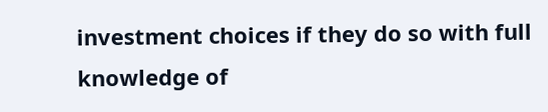investment choices if they do so with full knowledge of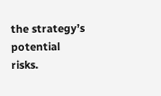the strategy’s potential risks.